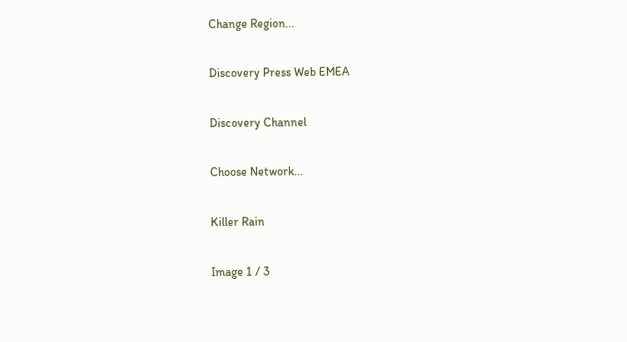Change Region...

Discovery Press Web EMEA

Discovery Channel

Choose Network...

Killer Rain

Image 1 / 3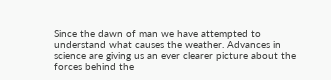Since the dawn of man we have attempted to understand what causes the weather. Advances in science are giving us an ever clearer picture about the forces behind the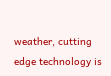weather, cutting edge technology is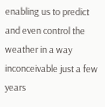enabling us to predict and even control the weather in a way inconceivable just a few years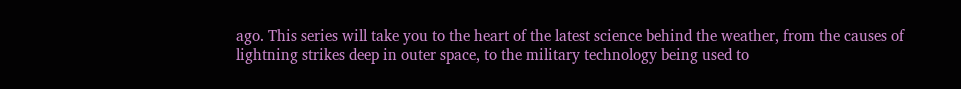ago. This series will take you to the heart of the latest science behind the weather, from the causes of lightning strikes deep in outer space, to the military technology being used to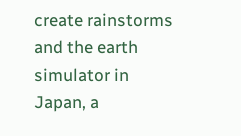create rainstorms and the earth simulator in Japan, a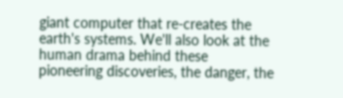giant computer that re-creates the earth's systems. We'll also look at the human drama behind these pioneering discoveries, the danger, the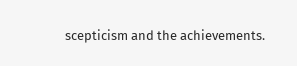scepticism and the achievements.